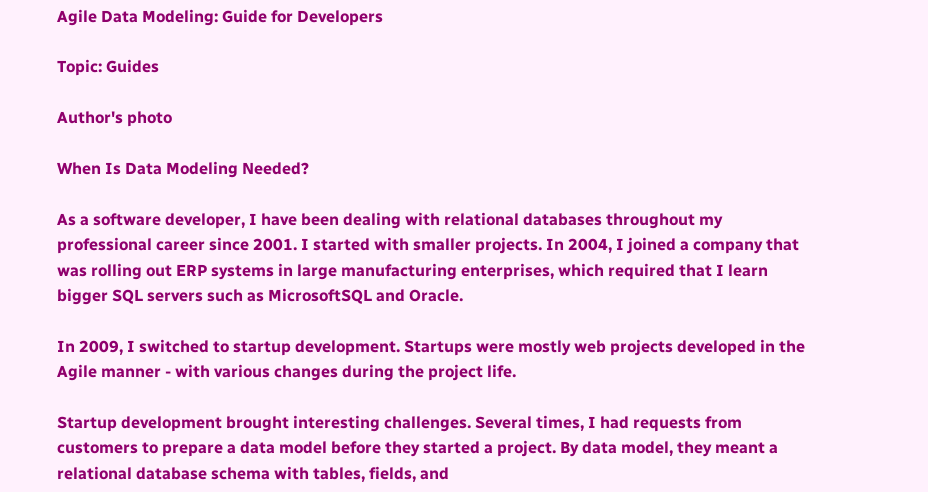Agile Data Modeling: Guide for Developers

Topic: Guides

Author's photo

When Is Data Modeling Needed?

As a software developer, I have been dealing with relational databases throughout my professional career since 2001. I started with smaller projects. In 2004, I joined a company that was rolling out ERP systems in large manufacturing enterprises, which required that I learn bigger SQL servers such as MicrosoftSQL and Oracle.

In 2009, I switched to startup development. Startups were mostly web projects developed in the Agile manner - with various changes during the project life.

Startup development brought interesting challenges. Several times, I had requests from customers to prepare a data model before they started a project. By data model, they meant a relational database schema with tables, fields, and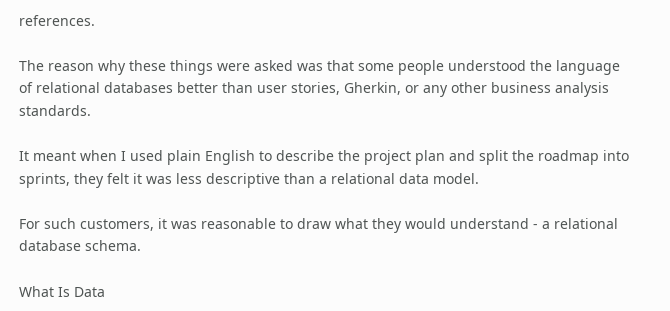references.

The reason why these things were asked was that some people understood the language of relational databases better than user stories, Gherkin, or any other business analysis standards.

It meant when I used plain English to describe the project plan and split the roadmap into sprints, they felt it was less descriptive than a relational data model.

For such customers, it was reasonable to draw what they would understand - a relational database schema.

What Is Data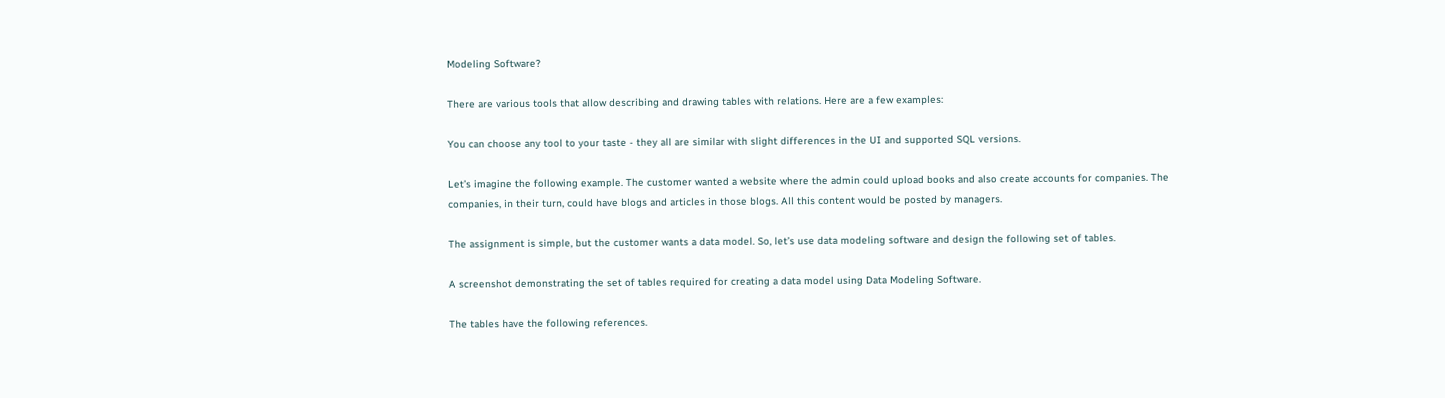Modeling Software?

There are various tools that allow describing and drawing tables with relations. Here are a few examples:

You can choose any tool to your taste - they all are similar with slight differences in the UI and supported SQL versions.

Let’s imagine the following example. The customer wanted a website where the admin could upload books and also create accounts for companies. The companies, in their turn, could have blogs and articles in those blogs. All this content would be posted by managers.

The assignment is simple, but the customer wants a data model. So, let’s use data modeling software and design the following set of tables.

A screenshot demonstrating the set of tables required for creating a data model using Data Modeling Software.

The tables have the following references.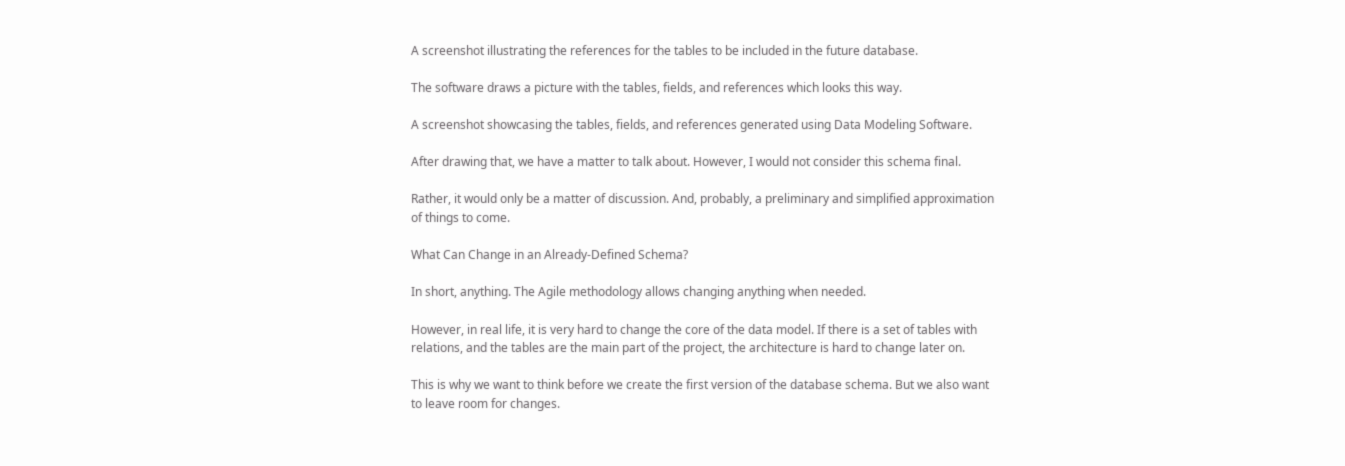A screenshot illustrating the references for the tables to be included in the future database.

The software draws a picture with the tables, fields, and references which looks this way.

A screenshot showcasing the tables, fields, and references generated using Data Modeling Software.

After drawing that, we have a matter to talk about. However, I would not consider this schema final.

Rather, it would only be a matter of discussion. And, probably, a preliminary and simplified approximation of things to come.

What Can Change in an Already-Defined Schema?

In short, anything. The Agile methodology allows changing anything when needed.

However, in real life, it is very hard to change the core of the data model. If there is a set of tables with relations, and the tables are the main part of the project, the architecture is hard to change later on.

This is why we want to think before we create the first version of the database schema. But we also want to leave room for changes.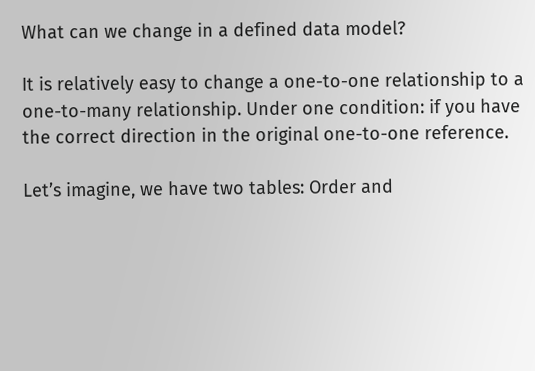What can we change in a defined data model?

It is relatively easy to change a one-to-one relationship to a one-to-many relationship. Under one condition: if you have the correct direction in the original one-to-one reference.

Let’s imagine, we have two tables: Order and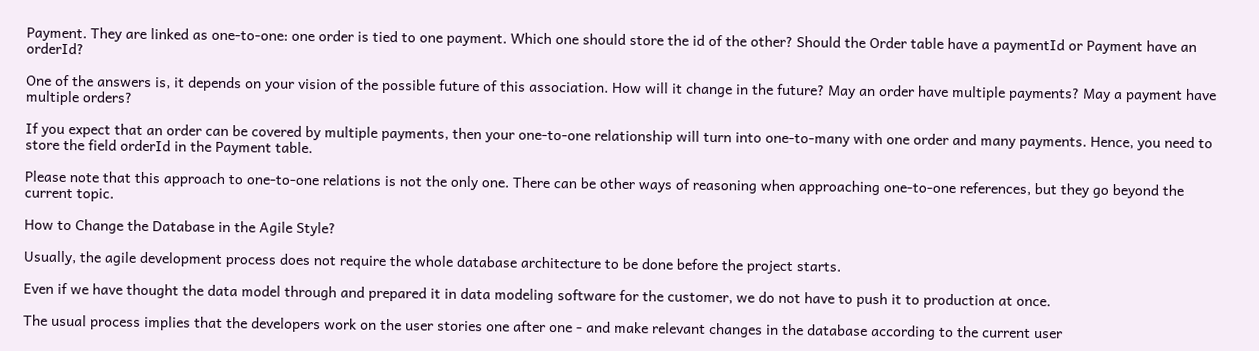Payment. They are linked as one-to-one: one order is tied to one payment. Which one should store the id of the other? Should the Order table have a paymentId or Payment have an orderId?

One of the answers is, it depends on your vision of the possible future of this association. How will it change in the future? May an order have multiple payments? May a payment have multiple orders?

If you expect that an order can be covered by multiple payments, then your one-to-one relationship will turn into one-to-many with one order and many payments. Hence, you need to store the field orderId in the Payment table.

Please note that this approach to one-to-one relations is not the only one. There can be other ways of reasoning when approaching one-to-one references, but they go beyond the current topic.

How to Change the Database in the Agile Style?

Usually, the agile development process does not require the whole database architecture to be done before the project starts.

Even if we have thought the data model through and prepared it in data modeling software for the customer, we do not have to push it to production at once.

The usual process implies that the developers work on the user stories one after one - and make relevant changes in the database according to the current user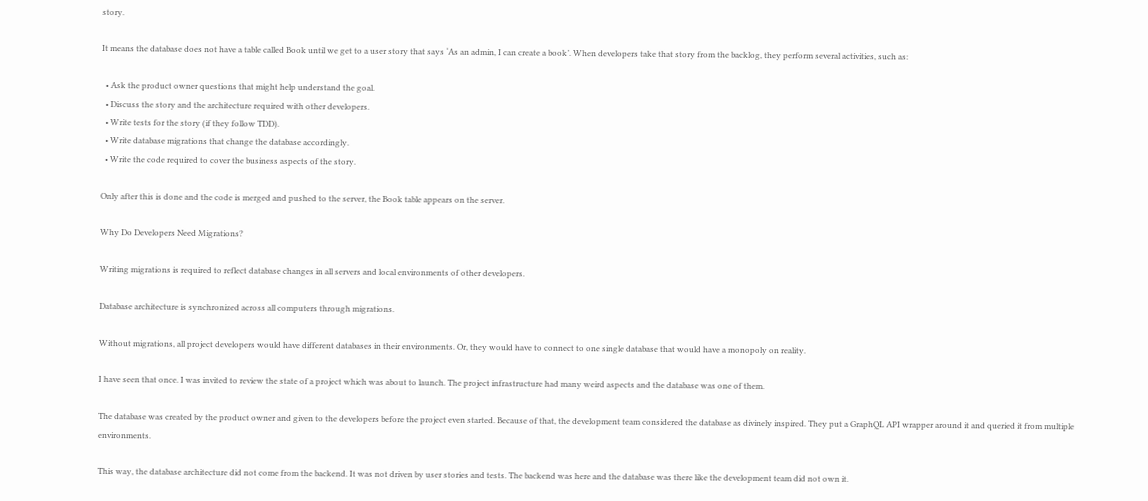story.

It means the database does not have a table called Book until we get to a user story that says ‘As an admin, I can create a book’. When developers take that story from the backlog, they perform several activities, such as:

  • Ask the product owner questions that might help understand the goal.
  • Discuss the story and the architecture required with other developers.
  • Write tests for the story (if they follow TDD).
  • Write database migrations that change the database accordingly.
  • Write the code required to cover the business aspects of the story.

Only after this is done and the code is merged and pushed to the server, the Book table appears on the server.

Why Do Developers Need Migrations?

Writing migrations is required to reflect database changes in all servers and local environments of other developers.

Database architecture is synchronized across all computers through migrations.

Without migrations, all project developers would have different databases in their environments. Or, they would have to connect to one single database that would have a monopoly on reality.

I have seen that once. I was invited to review the state of a project which was about to launch. The project infrastructure had many weird aspects and the database was one of them.

The database was created by the product owner and given to the developers before the project even started. Because of that, the development team considered the database as divinely inspired. They put a GraphQL API wrapper around it and queried it from multiple environments.

This way, the database architecture did not come from the backend. It was not driven by user stories and tests. The backend was here and the database was there like the development team did not own it.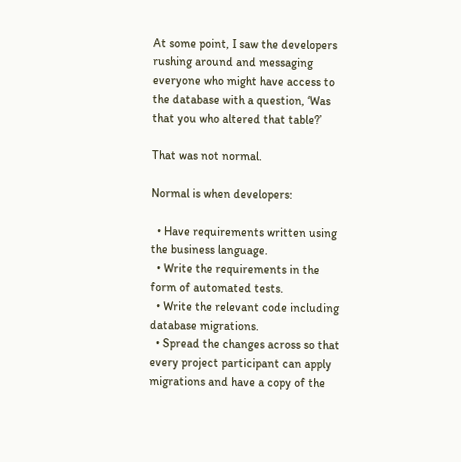At some point, I saw the developers rushing around and messaging everyone who might have access to the database with a question, ‘Was that you who altered that table?’

That was not normal.

Normal is when developers:

  • Have requirements written using the business language.
  • Write the requirements in the form of automated tests.
  • Write the relevant code including database migrations.
  • Spread the changes across so that every project participant can apply migrations and have a copy of the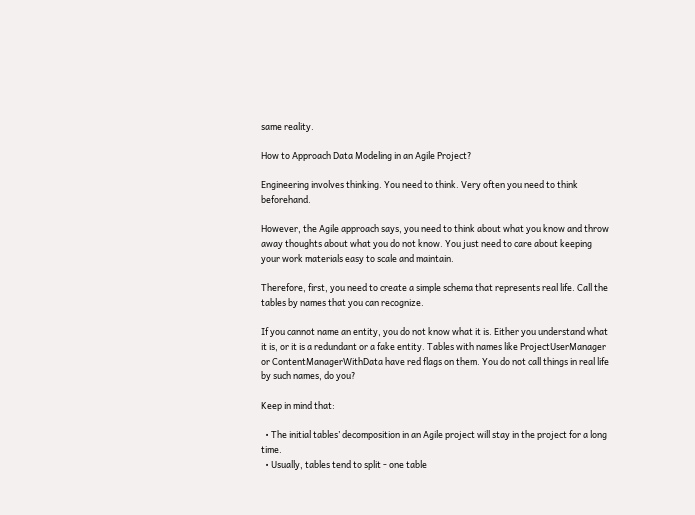same reality.

How to Approach Data Modeling in an Agile Project?

Engineering involves thinking. You need to think. Very often you need to think beforehand.

However, the Agile approach says, you need to think about what you know and throw away thoughts about what you do not know. You just need to care about keeping your work materials easy to scale and maintain.

Therefore, first, you need to create a simple schema that represents real life. Call the tables by names that you can recognize.

If you cannot name an entity, you do not know what it is. Either you understand what it is, or it is a redundant or a fake entity. Tables with names like ProjectUserManager or ContentManagerWithData have red flags on them. You do not call things in real life by such names, do you?

Keep in mind that:

  • The initial tables’ decomposition in an Agile project will stay in the project for a long time.
  • Usually, tables tend to split - one table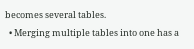becomes several tables.
  • Merging multiple tables into one has a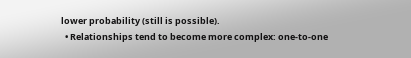lower probability (still is possible).
  • Relationships tend to become more complex: one-to-one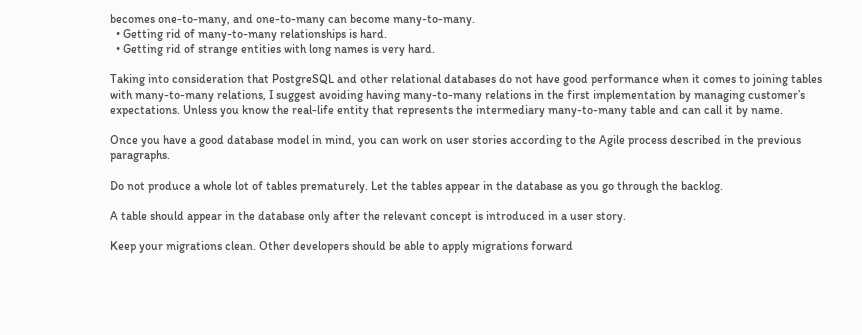becomes one-to-many, and one-to-many can become many-to-many.
  • Getting rid of many-to-many relationships is hard.
  • Getting rid of strange entities with long names is very hard.

Taking into consideration that PostgreSQL and other relational databases do not have good performance when it comes to joining tables with many-to-many relations, I suggest avoiding having many-to-many relations in the first implementation by managing customer’s expectations. Unless you know the real-life entity that represents the intermediary many-to-many table and can call it by name.

Once you have a good database model in mind, you can work on user stories according to the Agile process described in the previous paragraphs.

Do not produce a whole lot of tables prematurely. Let the tables appear in the database as you go through the backlog.

A table should appear in the database only after the relevant concept is introduced in a user story.

Keep your migrations clean. Other developers should be able to apply migrations forward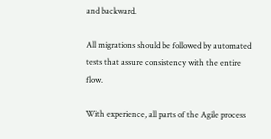and backward.

All migrations should be followed by automated tests that assure consistency with the entire flow.

With experience, all parts of the Agile process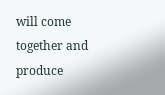will come together and produce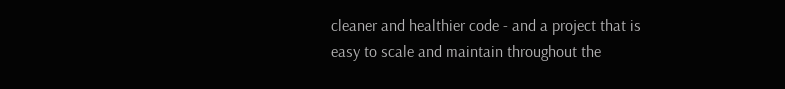cleaner and healthier code - and a project that is easy to scale and maintain throughout the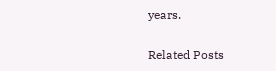years.

Related Posts